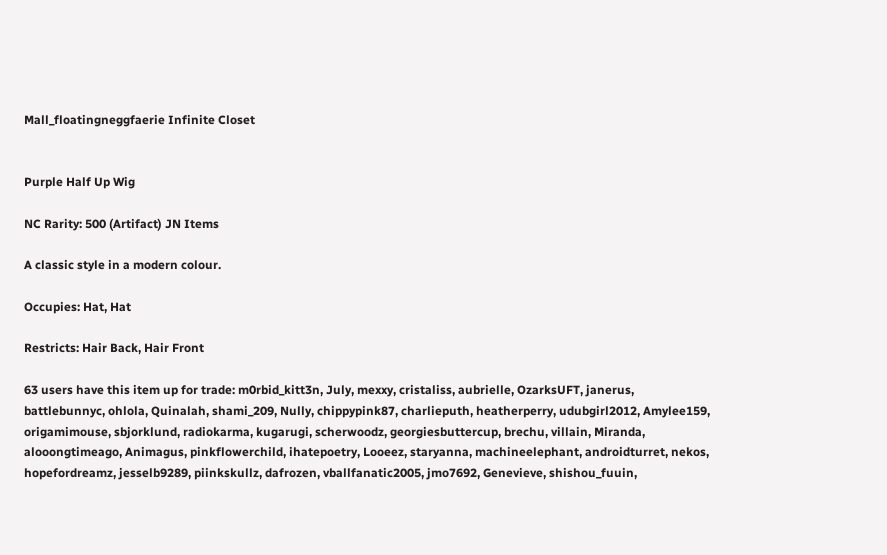Mall_floatingneggfaerie Infinite Closet


Purple Half Up Wig

NC Rarity: 500 (Artifact) JN Items

A classic style in a modern colour.

Occupies: Hat, Hat

Restricts: Hair Back, Hair Front

63 users have this item up for trade: m0rbid_kitt3n, July, mexxy, cristaliss, aubrielle, OzarksUFT, janerus, battlebunnyc, ohlola, Quinalah, shami_209, Nully, chippypink87, charlieputh, heatherperry, udubgirl2012, Amylee159, origamimouse, sbjorklund, radiokarma, kugarugi, scherwoodz, georgiesbuttercup, brechu, villain, Miranda, alooongtimeago, Animagus, pinkflowerchild, ihatepoetry, Looeez, staryanna, machineelephant, androidturret, nekos, hopefordreamz, jesselb9289, piinkskullz, dafrozen, vballfanatic2005, jmo7692, Genevieve, shishou_fuuin,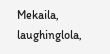Mekaila, laughinglola,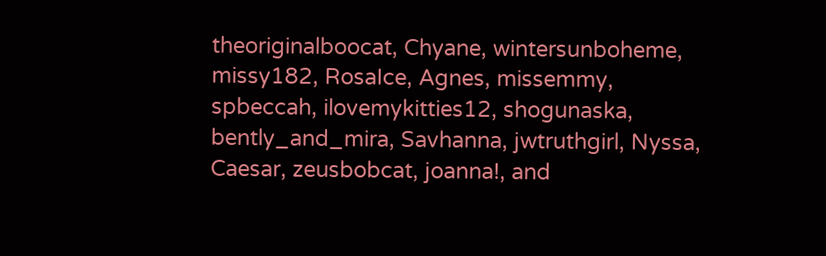theoriginalboocat, Chyane, wintersunboheme, missy182, RosaIce, Agnes, missemmy, spbeccah, ilovemykitties12, shogunaska, bently_and_mira, Savhanna, jwtruthgirl, Nyssa, Caesar, zeusbobcat, joanna!, and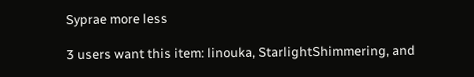Syprae more less

3 users want this item: linouka, StarlightShimmering, and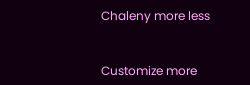Chaleny more less


Customize more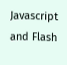Javascript and Flash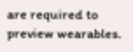are required to preview wearables.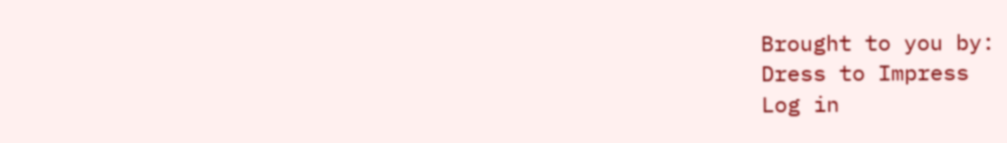Brought to you by:
Dress to Impress
Log in